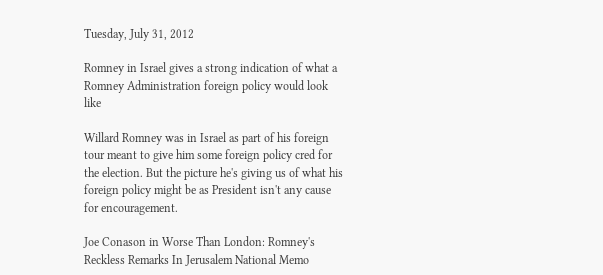Tuesday, July 31, 2012

Romney in Israel gives a strong indication of what a Romney Administration foreign policy would look like

Willard Romney was in Israel as part of his foreign tour meant to give him some foreign policy cred for the election. But the picture he's giving us of what his foreign policy might be as President isn't any cause for encouragement.

Joe Conason in Worse Than London: Romney's Reckless Remarks In Jerusalem National Memo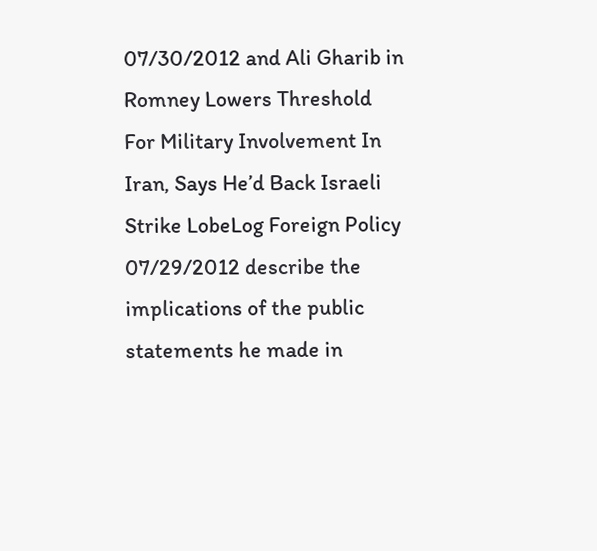07/30/2012 and Ali Gharib in Romney Lowers Threshold For Military Involvement In Iran, Says He’d Back Israeli Strike LobeLog Foreign Policy 07/29/2012 describe the implications of the public statements he made in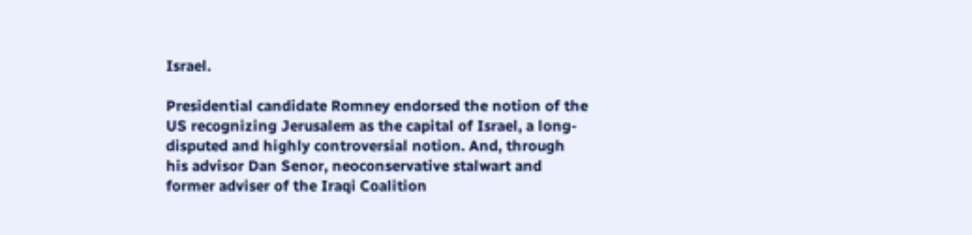Israel.

Presidential candidate Romney endorsed the notion of the US recognizing Jerusalem as the capital of Israel, a long-disputed and highly controversial notion. And, through his advisor Dan Senor, neoconservative stalwart and former adviser of the Iraqi Coalition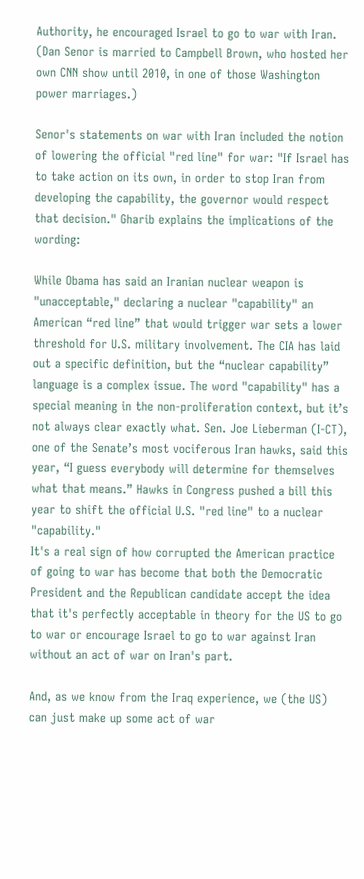Authority, he encouraged Israel to go to war with Iran. (Dan Senor is married to Campbell Brown, who hosted her own CNN show until 2010, in one of those Washington power marriages.)

Senor's statements on war with Iran included the notion of lowering the official "red line" for war: "If Israel has to take action on its own, in order to stop Iran from developing the capability, the governor would respect that decision." Gharib explains the implications of the wording:

While Obama has said an Iranian nuclear weapon is "unacceptable," declaring a nuclear "capability" an American “red line” that would trigger war sets a lower threshold for U.S. military involvement. The CIA has laid out a specific definition, but the “nuclear capability” language is a complex issue. The word "capability" has a special meaning in the non-proliferation context, but it’s not always clear exactly what. Sen. Joe Lieberman (I-CT), one of the Senate’s most vociferous Iran hawks, said this year, “I guess everybody will determine for themselves what that means.” Hawks in Congress pushed a bill this year to shift the official U.S. "red line" to a nuclear "capability."
It's a real sign of how corrupted the American practice of going to war has become that both the Democratic President and the Republican candidate accept the idea that it's perfectly acceptable in theory for the US to go to war or encourage Israel to go to war against Iran without an act of war on Iran's part.

And, as we know from the Iraq experience, we (the US) can just make up some act of war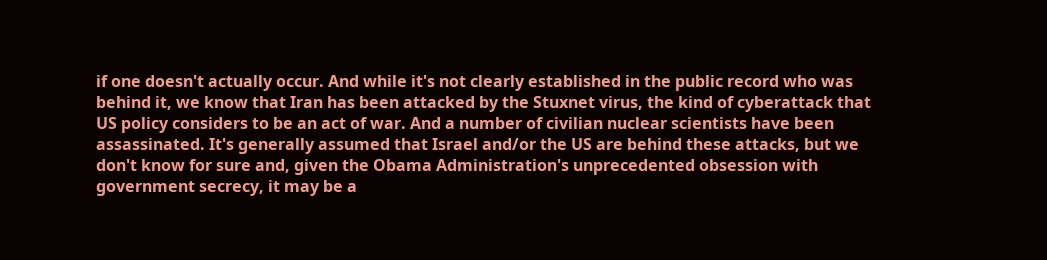if one doesn't actually occur. And while it's not clearly established in the public record who was behind it, we know that Iran has been attacked by the Stuxnet virus, the kind of cyberattack that US policy considers to be an act of war. And a number of civilian nuclear scientists have been assassinated. It's generally assumed that Israel and/or the US are behind these attacks, but we don't know for sure and, given the Obama Administration's unprecedented obsession with government secrecy, it may be a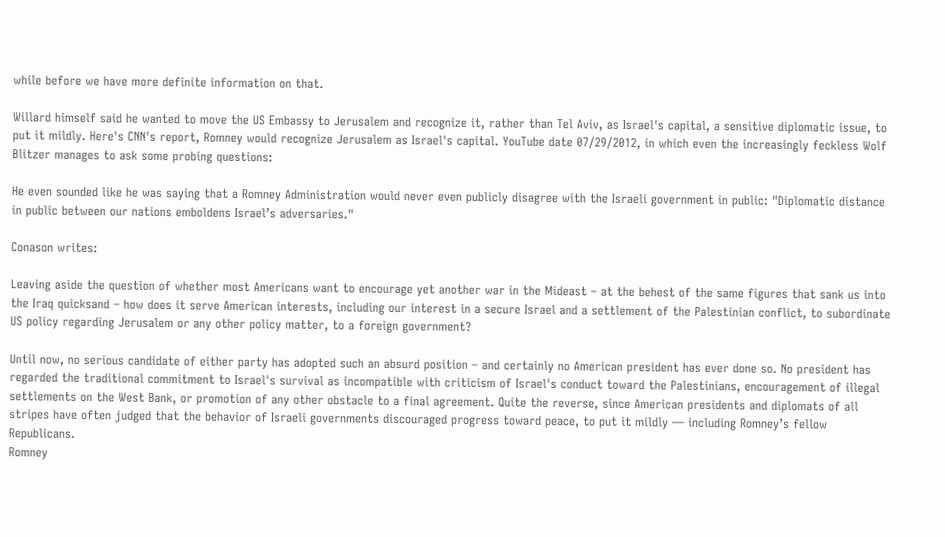while before we have more definite information on that.

Willard himself said he wanted to move the US Embassy to Jerusalem and recognize it, rather than Tel Aviv, as Israel's capital, a sensitive diplomatic issue, to put it mildly. Here's CNN's report, Romney would recognize Jerusalem as Israel's capital. YouTube date 07/29/2012, in which even the increasingly feckless Wolf Blitzer manages to ask some probing questions:

He even sounded like he was saying that a Romney Administration would never even publicly disagree with the Israeli government in public: "Diplomatic distance in public between our nations emboldens Israel’s adversaries."

Conason writes:

Leaving aside the question of whether most Americans want to encourage yet another war in the Mideast – at the behest of the same figures that sank us into the Iraq quicksand – how does it serve American interests, including our interest in a secure Israel and a settlement of the Palestinian conflict, to subordinate US policy regarding Jerusalem or any other policy matter, to a foreign government?

Until now, no serious candidate of either party has adopted such an absurd position – and certainly no American president has ever done so. No president has regarded the traditional commitment to Israel's survival as incompatible with criticism of Israel's conduct toward the Palestinians, encouragement of illegal settlements on the West Bank, or promotion of any other obstacle to a final agreement. Quite the reverse, since American presidents and diplomats of all stripes have often judged that the behavior of Israeli governments discouraged progress toward peace, to put it mildly — including Romney’s fellow Republicans.
Romney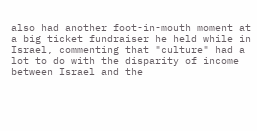also had another foot-in-mouth moment at a big ticket fundraiser he held while in Israel, commenting that "culture" had a lot to do with the disparity of income between Israel and the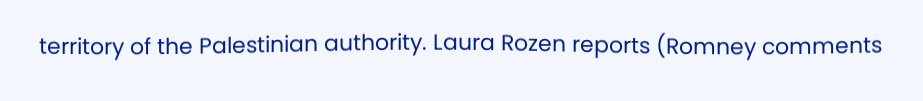territory of the Palestinian authority. Laura Rozen reports (Romney comments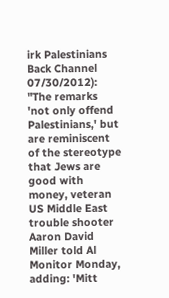irk Palestinians Back Channel 07/30/2012): "The remarks 'not only offend Palestinians,' but are reminiscent of the stereotype that Jews are good with money, veteran US Middle East trouble shooter Aaron David Miller told Al Monitor Monday, adding: 'Mitt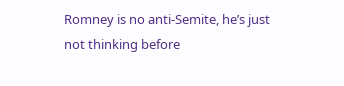Romney is no anti-Semite, he’s just not thinking before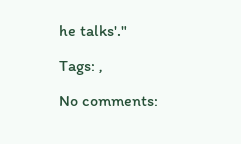he talks'."

Tags: ,

No comments: